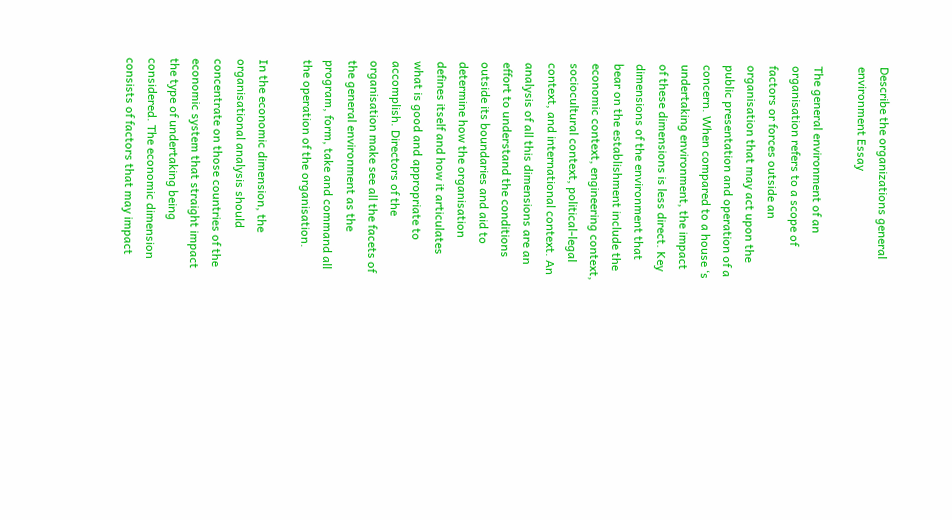Describe the organizations general environment Essay

The general environment of an organisation refers to a scope of factors or forces outside an organisation that may act upon the public presentation and operation of a concern. When compared to a house ‘s undertaking environment, the impact of these dimensions is less direct. Key dimensions of the environment that bear on the establishment include the economic context, engineering context, sociocultural context, political-legal context, and international context. An analysis of all this dimensions are an effort to understand the conditions outside its boundaries and aid to determine how the organisation defines itself and how it articulates what is good and appropriate to accomplish. Directors of the organisation make see all the facets of the general environment as the program, form, take and command all the operation of the organisation.

In the economic dimension, the organisational analysis should concentrate on those countries of the economic system that straight impact the type of undertaking being considered. The economic dimension consists of factors that may impact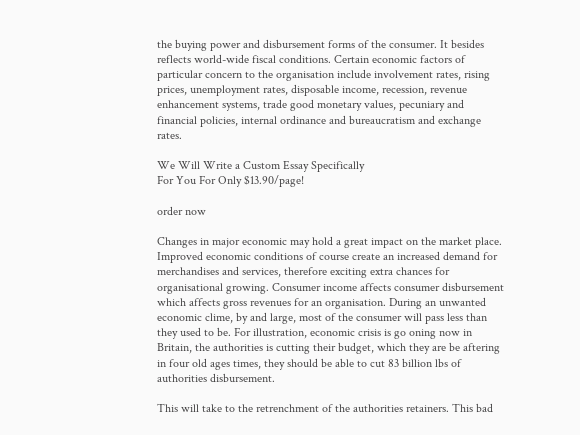the buying power and disbursement forms of the consumer. It besides reflects world-wide fiscal conditions. Certain economic factors of particular concern to the organisation include involvement rates, rising prices, unemployment rates, disposable income, recession, revenue enhancement systems, trade good monetary values, pecuniary and financial policies, internal ordinance and bureaucratism and exchange rates.

We Will Write a Custom Essay Specifically
For You For Only $13.90/page!

order now

Changes in major economic may hold a great impact on the market place. Improved economic conditions of course create an increased demand for merchandises and services, therefore exciting extra chances for organisational growing. Consumer income affects consumer disbursement which affects gross revenues for an organisation. During an unwanted economic clime, by and large, most of the consumer will pass less than they used to be. For illustration, economic crisis is go oning now in Britain, the authorities is cutting their budget, which they are be aftering in four old ages times, they should be able to cut 83 billion lbs of authorities disbursement.

This will take to the retrenchment of the authorities retainers. This bad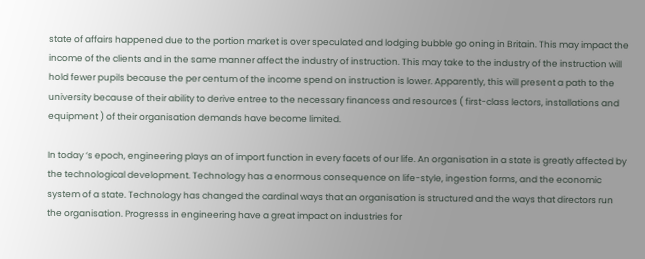state of affairs happened due to the portion market is over speculated and lodging bubble go oning in Britain. This may impact the income of the clients and in the same manner affect the industry of instruction. This may take to the industry of the instruction will hold fewer pupils because the per centum of the income spend on instruction is lower. Apparently, this will present a path to the university because of their ability to derive entree to the necessary financess and resources ( first-class lectors, installations and equipment ) of their organisation demands have become limited.

In today ‘s epoch, engineering plays an of import function in every facets of our life. An organisation in a state is greatly affected by the technological development. Technology has a enormous consequence on life-style, ingestion forms, and the economic system of a state. Technology has changed the cardinal ways that an organisation is structured and the ways that directors run the organisation. Progresss in engineering have a great impact on industries for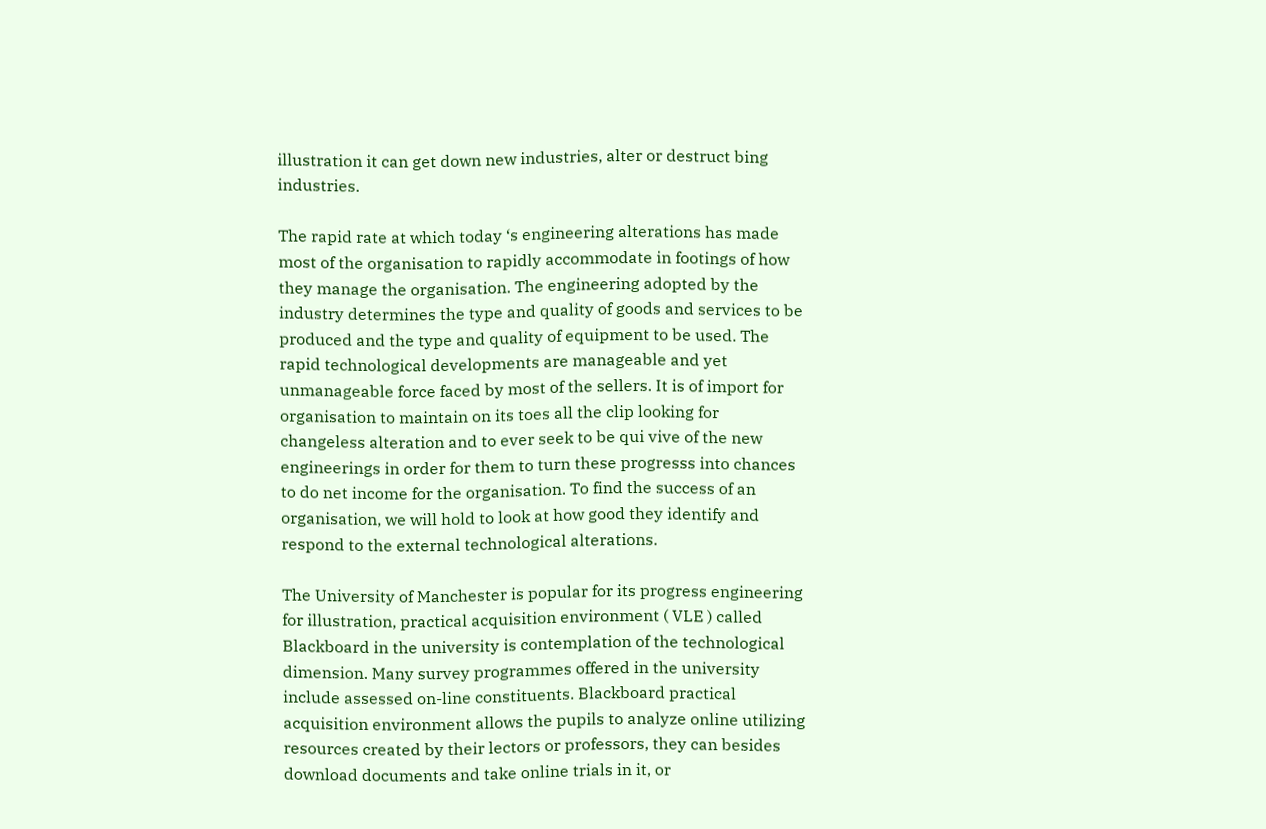illustration it can get down new industries, alter or destruct bing industries.

The rapid rate at which today ‘s engineering alterations has made most of the organisation to rapidly accommodate in footings of how they manage the organisation. The engineering adopted by the industry determines the type and quality of goods and services to be produced and the type and quality of equipment to be used. The rapid technological developments are manageable and yet unmanageable force faced by most of the sellers. It is of import for organisation to maintain on its toes all the clip looking for changeless alteration and to ever seek to be qui vive of the new engineerings in order for them to turn these progresss into chances to do net income for the organisation. To find the success of an organisation, we will hold to look at how good they identify and respond to the external technological alterations.

The University of Manchester is popular for its progress engineering for illustration, practical acquisition environment ( VLE ) called Blackboard in the university is contemplation of the technological dimension. Many survey programmes offered in the university include assessed on-line constituents. Blackboard practical acquisition environment allows the pupils to analyze online utilizing resources created by their lectors or professors, they can besides download documents and take online trials in it, or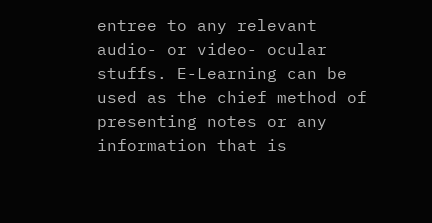entree to any relevant audio- or video- ocular stuffs. E-Learning can be used as the chief method of presenting notes or any information that is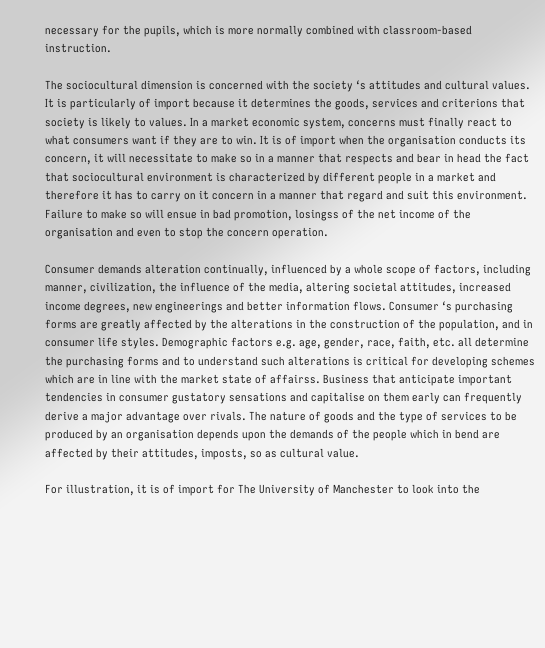necessary for the pupils, which is more normally combined with classroom-based instruction.

The sociocultural dimension is concerned with the society ‘s attitudes and cultural values. It is particularly of import because it determines the goods, services and criterions that society is likely to values. In a market economic system, concerns must finally react to what consumers want if they are to win. It is of import when the organisation conducts its concern, it will necessitate to make so in a manner that respects and bear in head the fact that sociocultural environment is characterized by different people in a market and therefore it has to carry on it concern in a manner that regard and suit this environment. Failure to make so will ensue in bad promotion, losingss of the net income of the organisation and even to stop the concern operation.

Consumer demands alteration continually, influenced by a whole scope of factors, including manner, civilization, the influence of the media, altering societal attitudes, increased income degrees, new engineerings and better information flows. Consumer ‘s purchasing forms are greatly affected by the alterations in the construction of the population, and in consumer life styles. Demographic factors e.g. age, gender, race, faith, etc. all determine the purchasing forms and to understand such alterations is critical for developing schemes which are in line with the market state of affairss. Business that anticipate important tendencies in consumer gustatory sensations and capitalise on them early can frequently derive a major advantage over rivals. The nature of goods and the type of services to be produced by an organisation depends upon the demands of the people which in bend are affected by their attitudes, imposts, so as cultural value.

For illustration, it is of import for The University of Manchester to look into the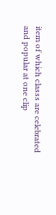item of which classs are celebrated and popular at one clip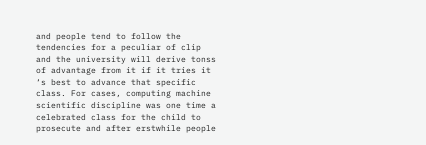and people tend to follow the tendencies for a peculiar of clip and the university will derive tonss of advantage from it if it tries it ‘s best to advance that specific class. For cases, computing machine scientific discipline was one time a celebrated class for the child to prosecute and after erstwhile people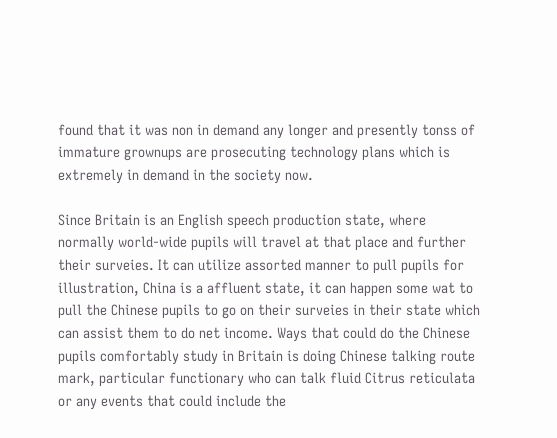found that it was non in demand any longer and presently tonss of immature grownups are prosecuting technology plans which is extremely in demand in the society now.

Since Britain is an English speech production state, where normally world-wide pupils will travel at that place and further their surveies. It can utilize assorted manner to pull pupils for illustration, China is a affluent state, it can happen some wat to pull the Chinese pupils to go on their surveies in their state which can assist them to do net income. Ways that could do the Chinese pupils comfortably study in Britain is doing Chinese talking route mark, particular functionary who can talk fluid Citrus reticulata or any events that could include the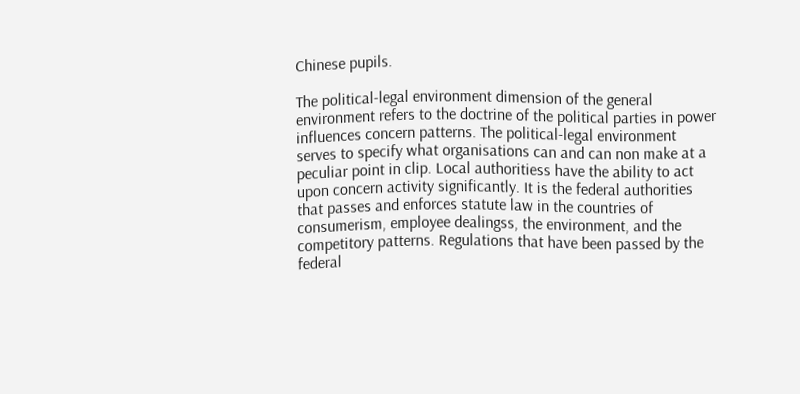Chinese pupils.

The political-legal environment dimension of the general environment refers to the doctrine of the political parties in power influences concern patterns. The political-legal environment serves to specify what organisations can and can non make at a peculiar point in clip. Local authoritiess have the ability to act upon concern activity significantly. It is the federal authorities that passes and enforces statute law in the countries of consumerism, employee dealingss, the environment, and the competitory patterns. Regulations that have been passed by the federal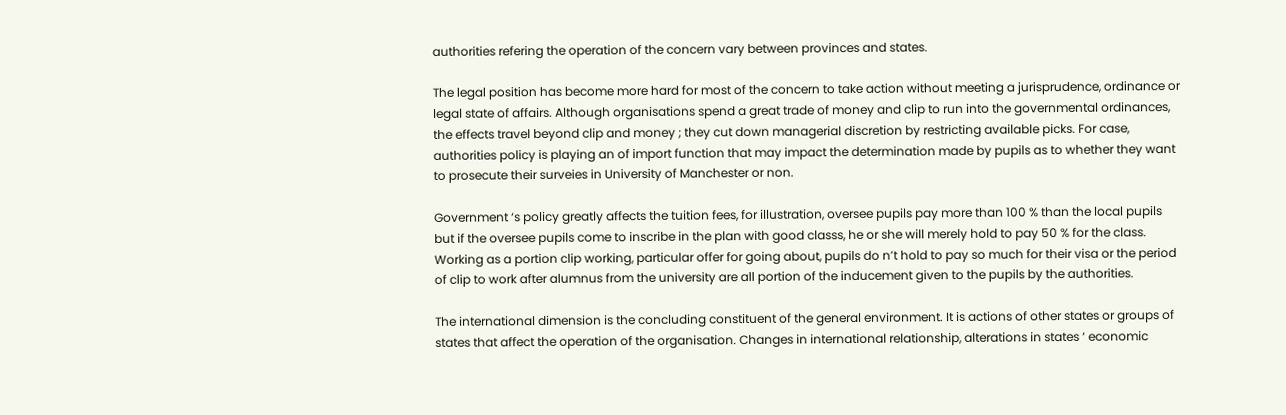authorities refering the operation of the concern vary between provinces and states.

The legal position has become more hard for most of the concern to take action without meeting a jurisprudence, ordinance or legal state of affairs. Although organisations spend a great trade of money and clip to run into the governmental ordinances, the effects travel beyond clip and money ; they cut down managerial discretion by restricting available picks. For case, authorities policy is playing an of import function that may impact the determination made by pupils as to whether they want to prosecute their surveies in University of Manchester or non.

Government ‘s policy greatly affects the tuition fees, for illustration, oversee pupils pay more than 100 % than the local pupils but if the oversee pupils come to inscribe in the plan with good classs, he or she will merely hold to pay 50 % for the class. Working as a portion clip working, particular offer for going about, pupils do n’t hold to pay so much for their visa or the period of clip to work after alumnus from the university are all portion of the inducement given to the pupils by the authorities.

The international dimension is the concluding constituent of the general environment. It is actions of other states or groups of states that affect the operation of the organisation. Changes in international relationship, alterations in states ‘ economic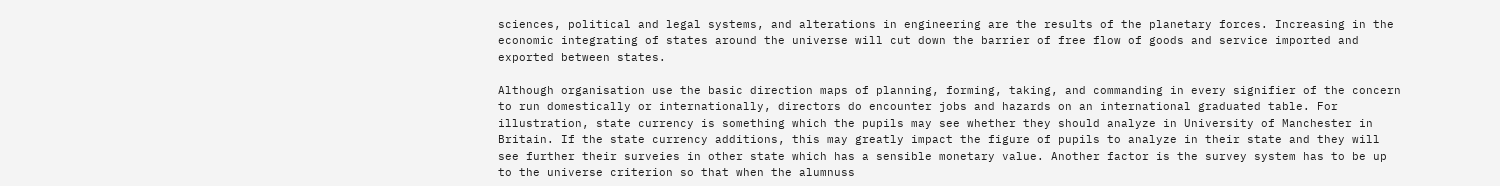sciences, political and legal systems, and alterations in engineering are the results of the planetary forces. Increasing in the economic integrating of states around the universe will cut down the barrier of free flow of goods and service imported and exported between states.

Although organisation use the basic direction maps of planning, forming, taking, and commanding in every signifier of the concern to run domestically or internationally, directors do encounter jobs and hazards on an international graduated table. For illustration, state currency is something which the pupils may see whether they should analyze in University of Manchester in Britain. If the state currency additions, this may greatly impact the figure of pupils to analyze in their state and they will see further their surveies in other state which has a sensible monetary value. Another factor is the survey system has to be up to the universe criterion so that when the alumnuss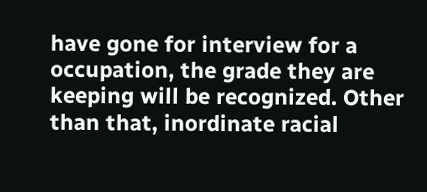have gone for interview for a occupation, the grade they are keeping will be recognized. Other than that, inordinate racial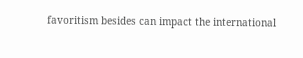favoritism besides can impact the international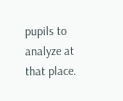pupils to analyze at that place.